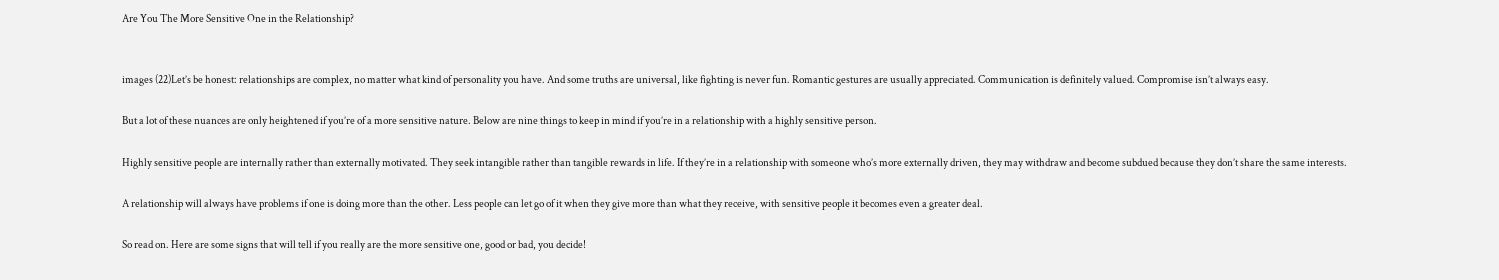Are You The More Sensitive One in the Relationship?


images (22)Let’s be honest: relationships are complex, no matter what kind of personality you have. And some truths are universal, like fighting is never fun. Romantic gestures are usually appreciated. Communication is definitely valued. Compromise isn’t always easy.

But a lot of these nuances are only heightened if you’re of a more sensitive nature. Below are nine things to keep in mind if you’re in a relationship with a highly sensitive person.

Highly sensitive people are internally rather than externally motivated. They seek intangible rather than tangible rewards in life. If they’re in a relationship with someone who’s more externally driven, they may withdraw and become subdued because they don’t share the same interests.

A relationship will always have problems if one is doing more than the other. Less people can let go of it when they give more than what they receive, with sensitive people it becomes even a greater deal.

So read on. Here are some signs that will tell if you really are the more sensitive one, good or bad, you decide!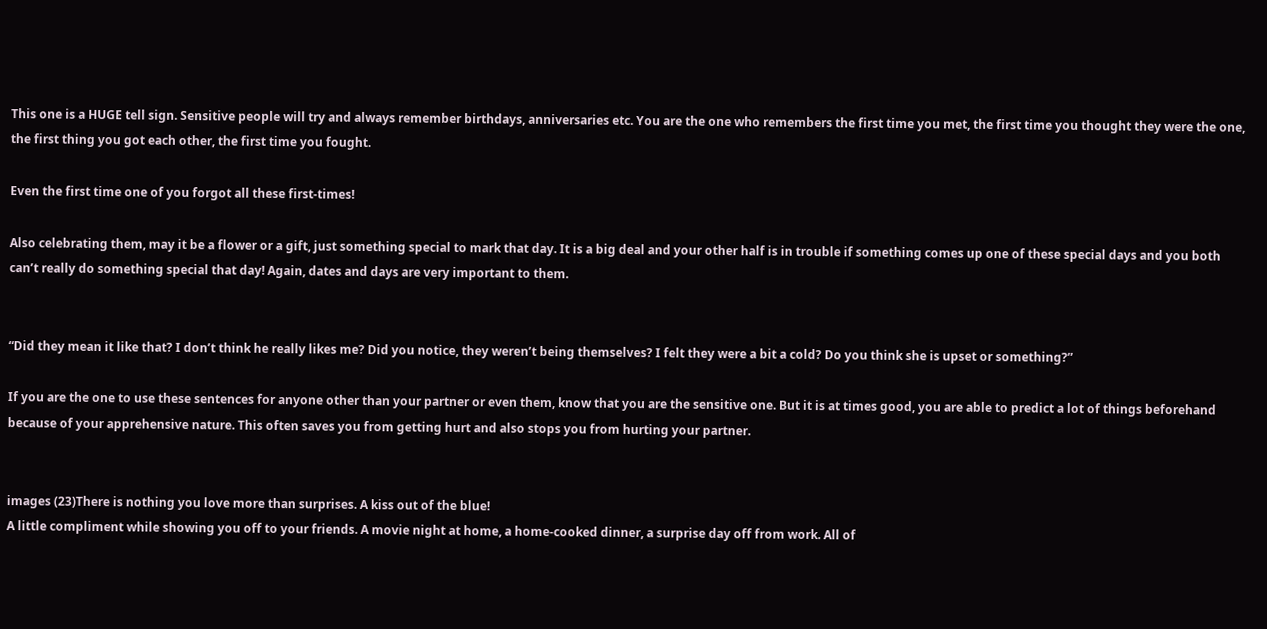This one is a HUGE tell sign. Sensitive people will try and always remember birthdays, anniversaries etc. You are the one who remembers the first time you met, the first time you thought they were the one, the first thing you got each other, the first time you fought.

Even the first time one of you forgot all these first-times!

Also celebrating them, may it be a flower or a gift, just something special to mark that day. It is a big deal and your other half is in trouble if something comes up one of these special days and you both can’t really do something special that day! Again, dates and days are very important to them.


“Did they mean it like that? I don’t think he really likes me? Did you notice, they weren’t being themselves? I felt they were a bit a cold? Do you think she is upset or something?”

If you are the one to use these sentences for anyone other than your partner or even them, know that you are the sensitive one. But it is at times good, you are able to predict a lot of things beforehand because of your apprehensive nature. This often saves you from getting hurt and also stops you from hurting your partner.


images (23)There is nothing you love more than surprises. A kiss out of the blue!
A little compliment while showing you off to your friends. A movie night at home, a home-cooked dinner, a surprise day off from work. All of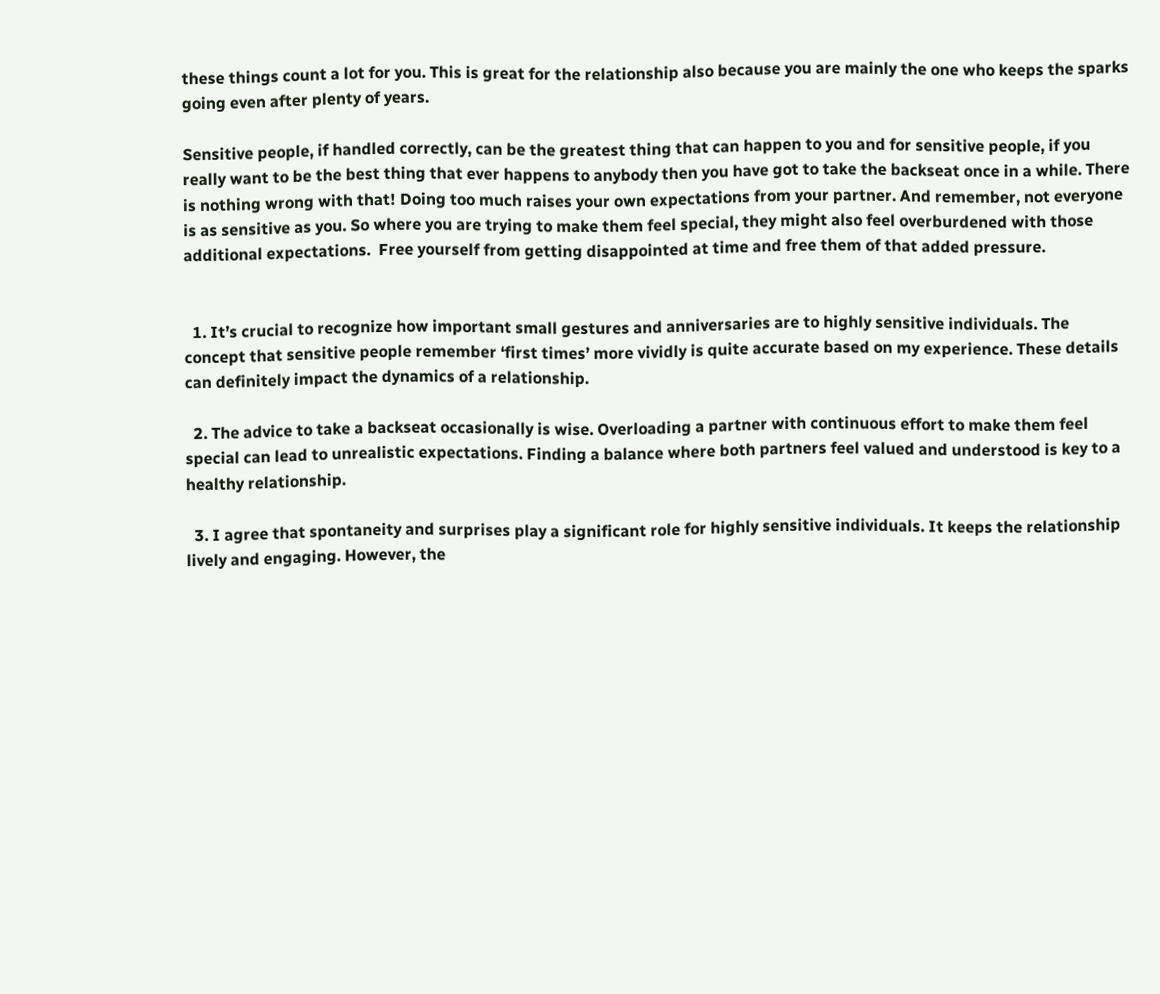these things count a lot for you. This is great for the relationship also because you are mainly the one who keeps the sparks going even after plenty of years.

Sensitive people, if handled correctly, can be the greatest thing that can happen to you and for sensitive people, if you really want to be the best thing that ever happens to anybody then you have got to take the backseat once in a while. There is nothing wrong with that! Doing too much raises your own expectations from your partner. And remember, not everyone is as sensitive as you. So where you are trying to make them feel special, they might also feel overburdened with those additional expectations.  Free yourself from getting disappointed at time and free them of that added pressure.


  1. It’s crucial to recognize how important small gestures and anniversaries are to highly sensitive individuals. The concept that sensitive people remember ‘first times’ more vividly is quite accurate based on my experience. These details can definitely impact the dynamics of a relationship.

  2. The advice to take a backseat occasionally is wise. Overloading a partner with continuous effort to make them feel special can lead to unrealistic expectations. Finding a balance where both partners feel valued and understood is key to a healthy relationship.

  3. I agree that spontaneity and surprises play a significant role for highly sensitive individuals. It keeps the relationship lively and engaging. However, the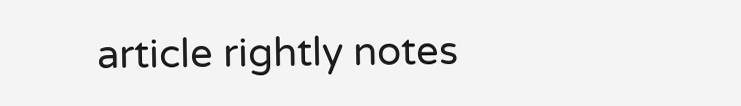article rightly notes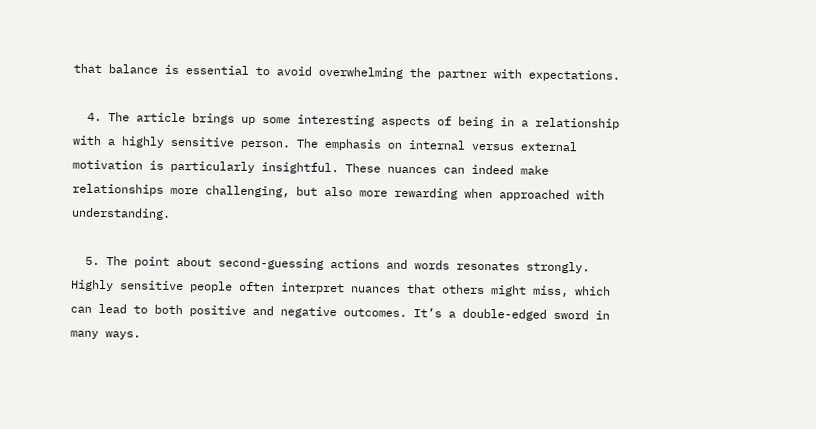that balance is essential to avoid overwhelming the partner with expectations.

  4. The article brings up some interesting aspects of being in a relationship with a highly sensitive person. The emphasis on internal versus external motivation is particularly insightful. These nuances can indeed make relationships more challenging, but also more rewarding when approached with understanding.

  5. The point about second-guessing actions and words resonates strongly. Highly sensitive people often interpret nuances that others might miss, which can lead to both positive and negative outcomes. It’s a double-edged sword in many ways.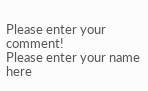Please enter your comment!
Please enter your name here